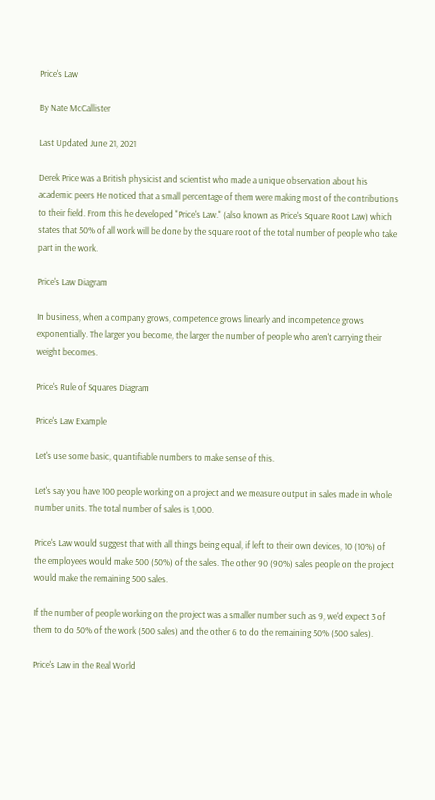Price's Law

By Nate McCallister

Last Updated June 21, 2021

Derek Price was a British physicist and scientist who made a unique observation about his academic peers He noticed that a small percentage of them were making most of the contributions to their field. From this he developed "Price's Law." (also known as Price's Square Root Law) which states that 50% of all work will be done by the square root of the total number of people who take part in the work.

Price's Law Diagram

In business, when a company grows, competence grows linearly and incompetence grows exponentially. The larger you become, the larger the number of people who aren't carrying their weight becomes.

Price's Rule of Squares Diagram

Price's Law Example

Let's use some basic, quantifiable numbers to make sense of this.

Let's say you have 100 people working on a project and we measure output in sales made in whole number units. The total number of sales is 1,000.

Price's Law would suggest that with all things being equal, if left to their own devices, 10 (10%) of the employees would make 500 (50%) of the sales. The other 90 (90%) sales people on the project would make the remaining 500 sales.

If the number of people working on the project was a smaller number such as 9, we'd expect 3 of them to do 50% of the work (500 sales) and the other 6 to do the remaining 50% (500 sales).

Price's Law in the Real World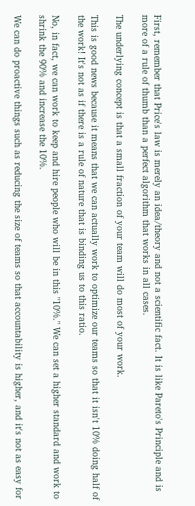First, remember that Price's law is merely an idea/theory and not a scientific fact. It is like Pareto's Principle and is more of a rule of thumb than a perfect algorithm that works in all cases.

The underlying concept is that a small fraction of your team will do most of your work.

This is good news because it means that we can actually work to optimize our teams so that it isn't 10% doing half of the work! It's not as if there is a rule of nature that is binding us to this ratio.

No, in fact, we can work to keep and hire people who will be in this "10%." We can set a higher standard and work to shrink the 90% and increase the 10%.

We can do proactive things such as reducing the size of teams so that accountability is higher, and it's not as easy for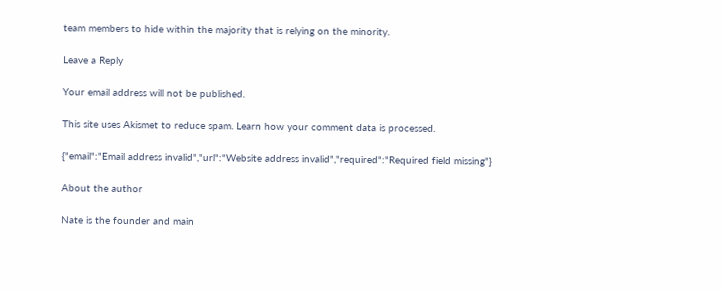team members to hide within the majority that is relying on the minority.

Leave a Reply

Your email address will not be published.

This site uses Akismet to reduce spam. Learn how your comment data is processed.

{"email":"Email address invalid","url":"Website address invalid","required":"Required field missing"}

About the author

Nate is the founder and main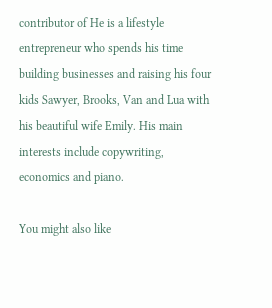contributor of He is a lifestyle entrepreneur who spends his time building businesses and raising his four kids Sawyer, Brooks, Van and Lua with his beautiful wife Emily. His main interests include copywriting, economics and piano.

You might also like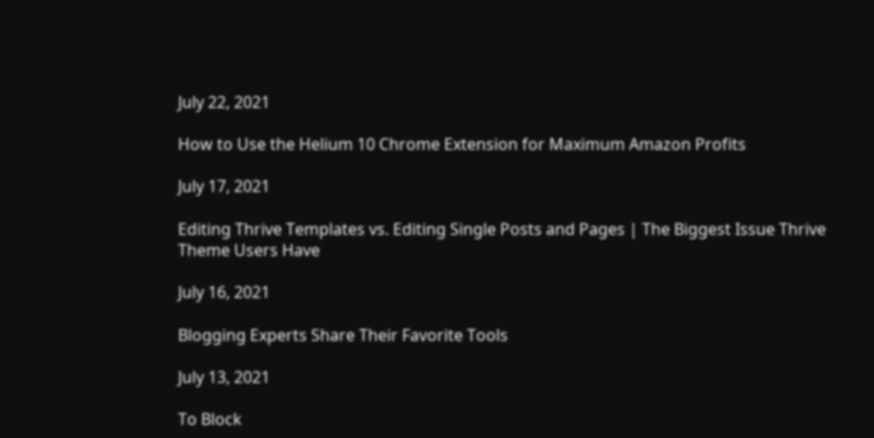July 22, 2021

How to Use the Helium 10 Chrome Extension for Maximum Amazon Profits

July 17, 2021

Editing Thrive Templates vs. Editing Single Posts and Pages | The Biggest Issue Thrive Theme Users Have

July 16, 2021

Blogging Experts Share Their Favorite Tools

July 13, 2021

To Block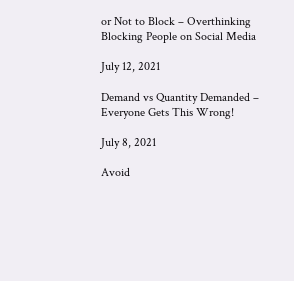or Not to Block – Overthinking Blocking People on Social Media

July 12, 2021

Demand vs Quantity Demanded – Everyone Gets This Wrong!

July 8, 2021

Avoid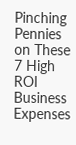Pinching Pennies on These 7 High ROI Business Expenses